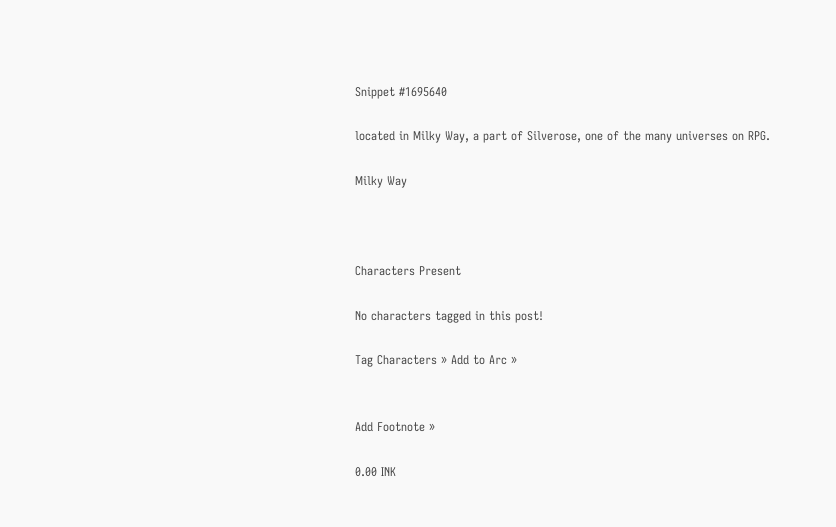Snippet #1695640

located in Milky Way, a part of Silverose, one of the many universes on RPG.

Milky Way



Characters Present

No characters tagged in this post!

Tag Characters » Add to Arc »


Add Footnote »

0.00 INK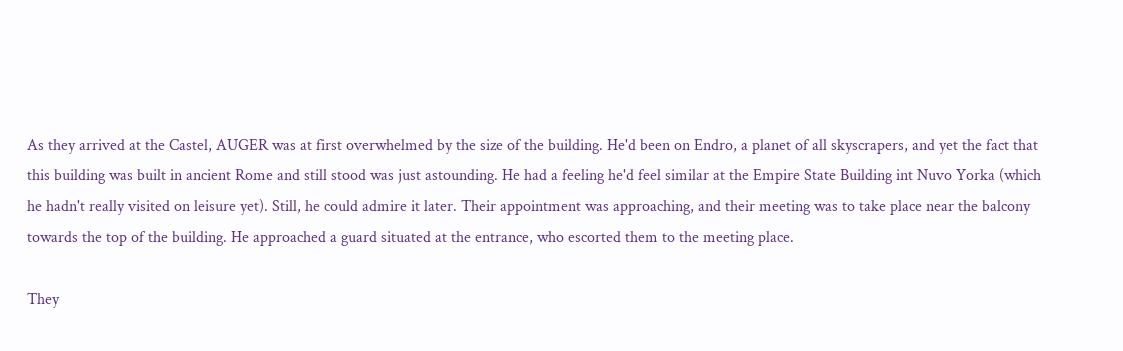As they arrived at the Castel, AUGER was at first overwhelmed by the size of the building. He'd been on Endro, a planet of all skyscrapers, and yet the fact that this building was built in ancient Rome and still stood was just astounding. He had a feeling he'd feel similar at the Empire State Building int Nuvo Yorka (which he hadn't really visited on leisure yet). Still, he could admire it later. Their appointment was approaching, and their meeting was to take place near the balcony towards the top of the building. He approached a guard situated at the entrance, who escorted them to the meeting place.

They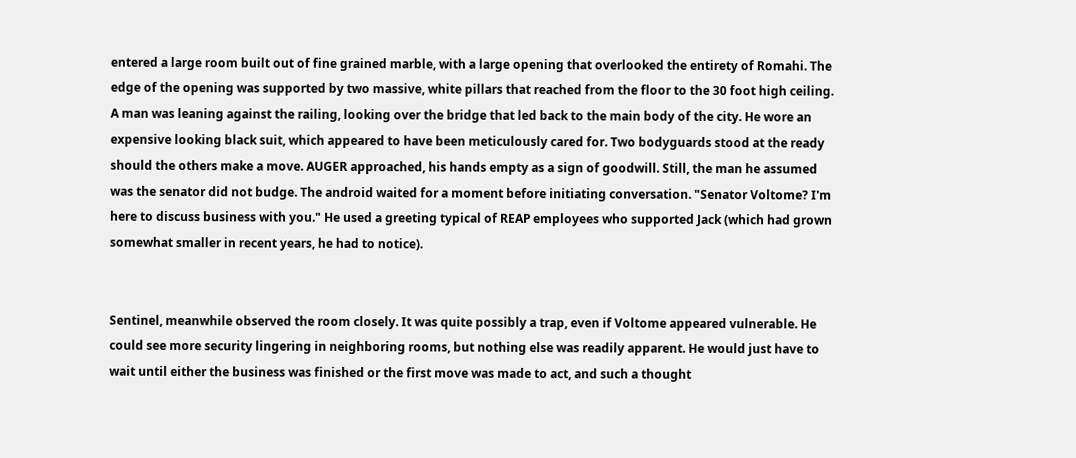entered a large room built out of fine grained marble, with a large opening that overlooked the entirety of Romahi. The edge of the opening was supported by two massive, white pillars that reached from the floor to the 30 foot high ceiling. A man was leaning against the railing, looking over the bridge that led back to the main body of the city. He wore an expensive looking black suit, which appeared to have been meticulously cared for. Two bodyguards stood at the ready should the others make a move. AUGER approached, his hands empty as a sign of goodwill. Still, the man he assumed was the senator did not budge. The android waited for a moment before initiating conversation. "Senator Voltome? I'm here to discuss business with you." He used a greeting typical of REAP employees who supported Jack (which had grown somewhat smaller in recent years, he had to notice).


Sentinel, meanwhile observed the room closely. It was quite possibly a trap, even if Voltome appeared vulnerable. He could see more security lingering in neighboring rooms, but nothing else was readily apparent. He would just have to wait until either the business was finished or the first move was made to act, and such a thought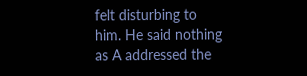felt disturbing to him. He said nothing as A addressed the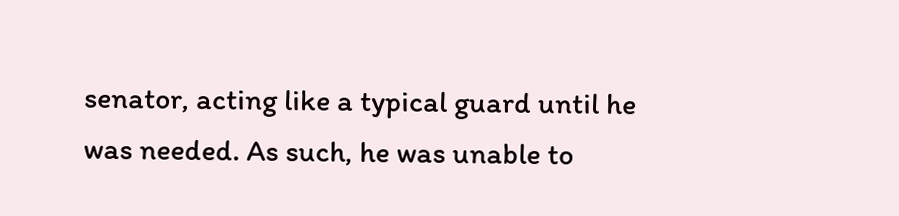senator, acting like a typical guard until he was needed. As such, he was unable to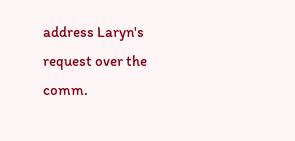address Laryn's request over the comm.